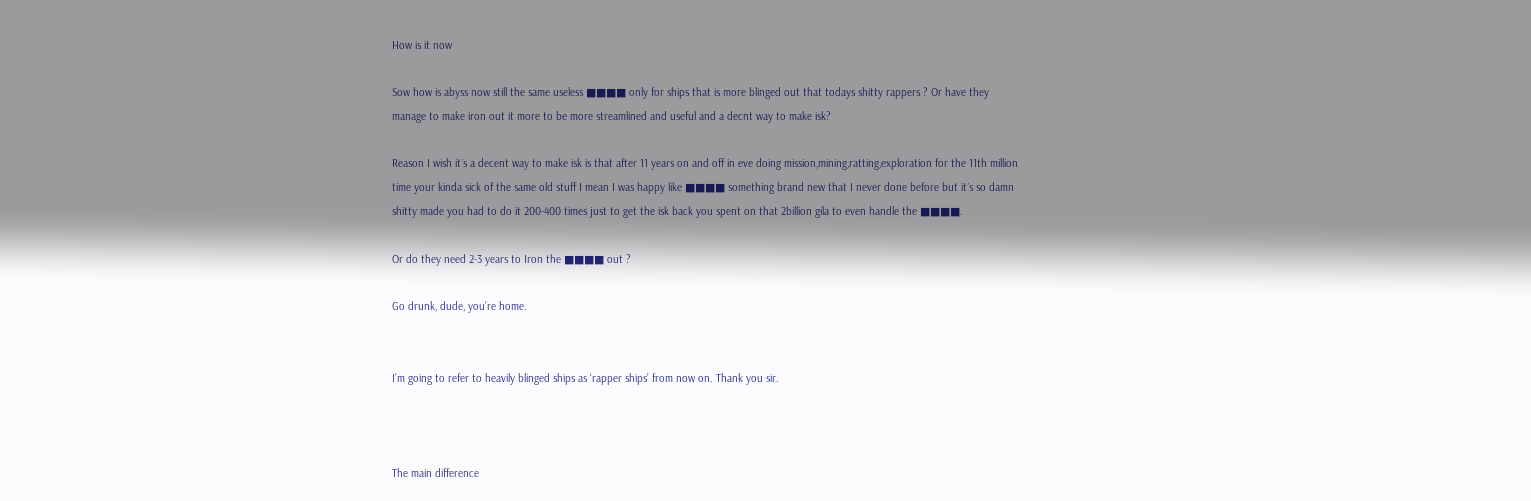How is it now

Sow how is abyss now still the same useless ■■■■ only for ships that is more blinged out that todays shitty rappers ? Or have they manage to make iron out it more to be more streamlined and useful and a decnt way to make isk?

Reason I wish it´s a decent way to make isk is that after 11 years on and off in eve doing mission,mining,ratting,exploration for the 11th million time your kinda sick of the same old stuff I mean I was happy like ■■■■ something brand new that I never done before but it´s so damn shitty made you had to do it 200-400 times just to get the isk back you spent on that 2billion gila to even handle the ■■■■.

Or do they need 2-3 years to Iron the ■■■■ out ?

Go drunk, dude, you’re home.


I’m going to refer to heavily blinged ships as ‘rapper ships’ from now on. Thank you sir.



The main difference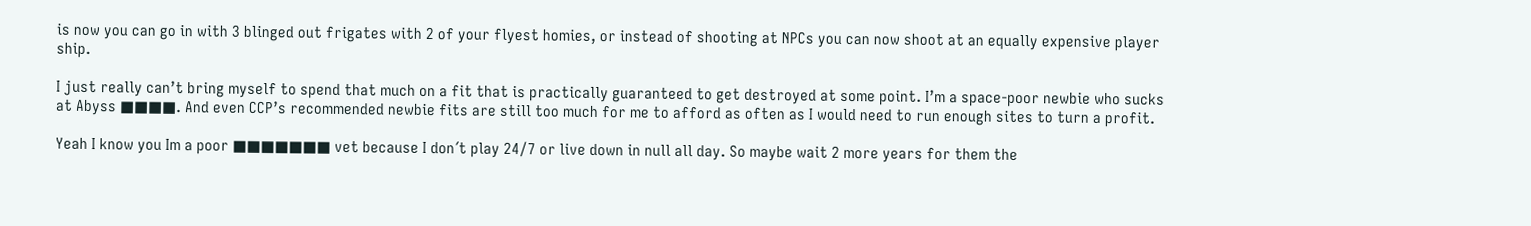is now you can go in with 3 blinged out frigates with 2 of your flyest homies, or instead of shooting at NPCs you can now shoot at an equally expensive player ship.

I just really can’t bring myself to spend that much on a fit that is practically guaranteed to get destroyed at some point. I’m a space-poor newbie who sucks at Abyss ■■■■. And even CCP’s recommended newbie fits are still too much for me to afford as often as I would need to run enough sites to turn a profit.

Yeah I know you Im a poor ■■■■■■■ vet because I don´t play 24/7 or live down in null all day. So maybe wait 2 more years for them the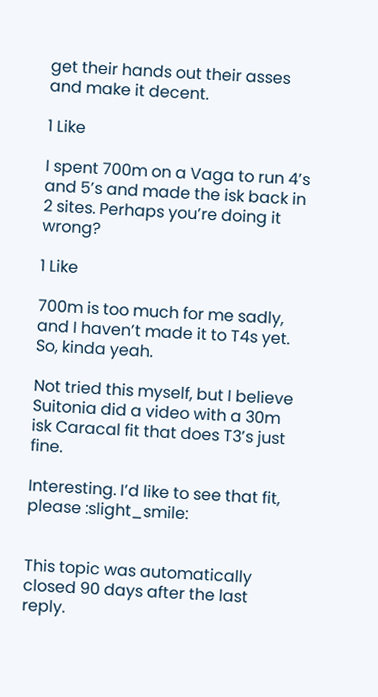get their hands out their asses and make it decent.

1 Like

I spent 700m on a Vaga to run 4’s and 5’s and made the isk back in 2 sites. Perhaps you’re doing it wrong?

1 Like

700m is too much for me sadly, and I haven’t made it to T4s yet. So, kinda yeah.

Not tried this myself, but I believe Suitonia did a video with a 30m isk Caracal fit that does T3’s just fine.

Interesting. I’d like to see that fit, please :slight_smile:


This topic was automatically closed 90 days after the last reply.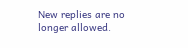New replies are no longer allowed.